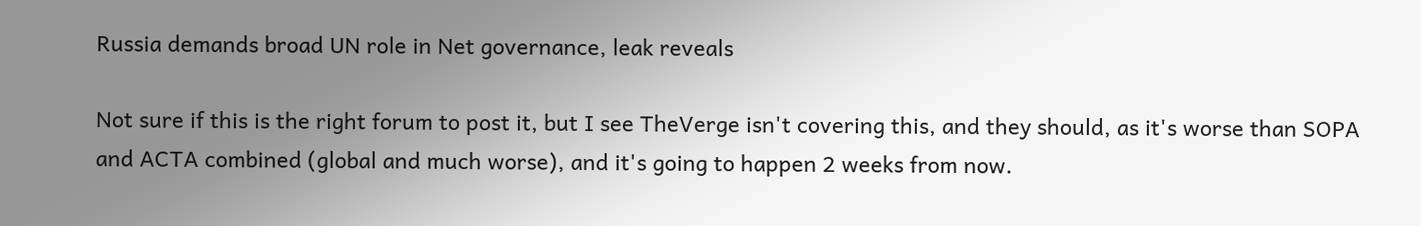Russia demands broad UN role in Net governance, leak reveals

Not sure if this is the right forum to post it, but I see TheVerge isn't covering this, and they should, as it's worse than SOPA and ACTA combined (global and much worse), and it's going to happen 2 weeks from now.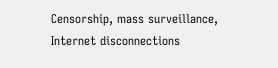Censorship, mass surveillance, Internet disconnections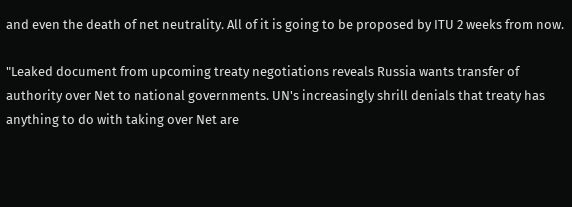and even the death of net neutrality. All of it is going to be proposed by ITU 2 weeks from now.

"Leaked document from upcoming treaty negotiations reveals Russia wants transfer of authority over Net to national governments. UN's increasingly shrill denials that treaty has anything to do with taking over Net are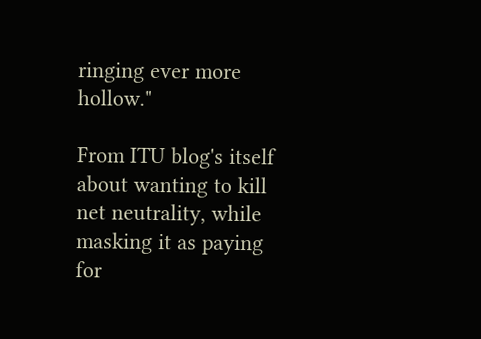ringing ever more hollow."

From ITU blog's itself about wanting to kill net neutrality, while masking it as paying for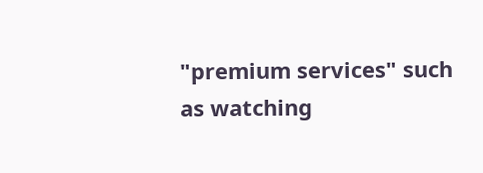"premium services" such as watching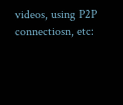videos, using P2P connectiosn, etc: